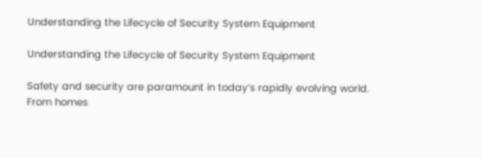Understanding the Lifecycle of Security System Equipment

Understanding the Lifecycle of Security System Equipment

Safety and security are paramount in today’s rapidly evolving world. From homes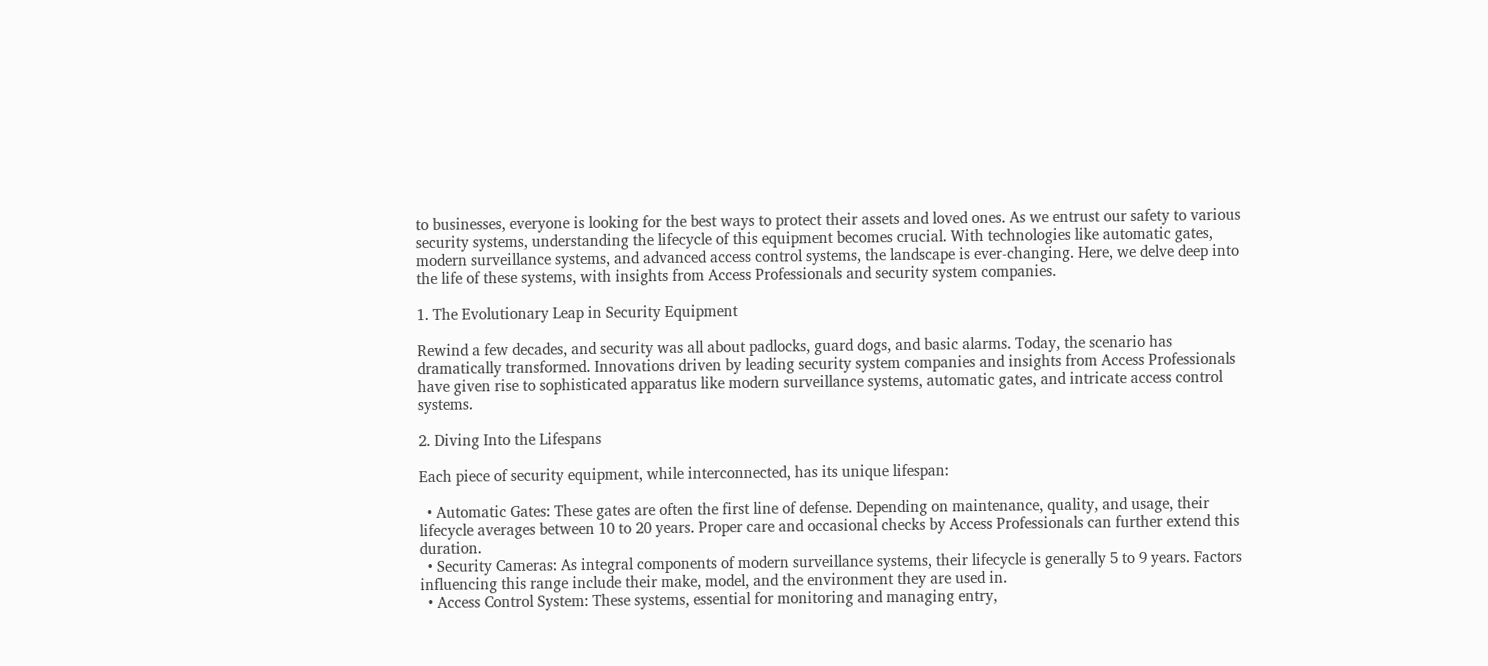to businesses, everyone is looking for the best ways to protect their assets and loved ones. As we entrust our safety to various security systems, understanding the lifecycle of this equipment becomes crucial. With technologies like automatic gates, modern surveillance systems, and advanced access control systems, the landscape is ever-changing. Here, we delve deep into the life of these systems, with insights from Access Professionals and security system companies.

1. The Evolutionary Leap in Security Equipment

Rewind a few decades, and security was all about padlocks, guard dogs, and basic alarms. Today, the scenario has dramatically transformed. Innovations driven by leading security system companies and insights from Access Professionals have given rise to sophisticated apparatus like modern surveillance systems, automatic gates, and intricate access control systems.

2. Diving Into the Lifespans

Each piece of security equipment, while interconnected, has its unique lifespan:

  • Automatic Gates: These gates are often the first line of defense. Depending on maintenance, quality, and usage, their lifecycle averages between 10 to 20 years. Proper care and occasional checks by Access Professionals can further extend this duration.
  • Security Cameras: As integral components of modern surveillance systems, their lifecycle is generally 5 to 9 years. Factors influencing this range include their make, model, and the environment they are used in.
  • Access Control System: These systems, essential for monitoring and managing entry,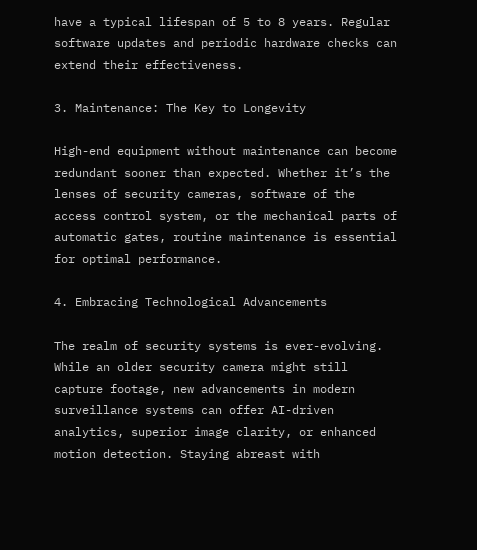have a typical lifespan of 5 to 8 years. Regular software updates and periodic hardware checks can extend their effectiveness.

3. Maintenance: The Key to Longevity

High-end equipment without maintenance can become redundant sooner than expected. Whether it’s the lenses of security cameras, software of the access control system, or the mechanical parts of automatic gates, routine maintenance is essential for optimal performance.

4. Embracing Technological Advancements

The realm of security systems is ever-evolving. While an older security camera might still capture footage, new advancements in modern surveillance systems can offer AI-driven analytics, superior image clarity, or enhanced motion detection. Staying abreast with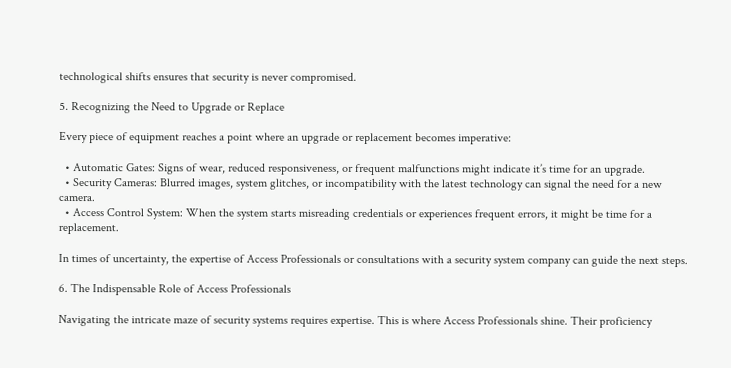technological shifts ensures that security is never compromised.

5. Recognizing the Need to Upgrade or Replace

Every piece of equipment reaches a point where an upgrade or replacement becomes imperative:

  • Automatic Gates: Signs of wear, reduced responsiveness, or frequent malfunctions might indicate it’s time for an upgrade.
  • Security Cameras: Blurred images, system glitches, or incompatibility with the latest technology can signal the need for a new camera.
  • Access Control System: When the system starts misreading credentials or experiences frequent errors, it might be time for a replacement.

In times of uncertainty, the expertise of Access Professionals or consultations with a security system company can guide the next steps.

6. The Indispensable Role of Access Professionals

Navigating the intricate maze of security systems requires expertise. This is where Access Professionals shine. Their proficiency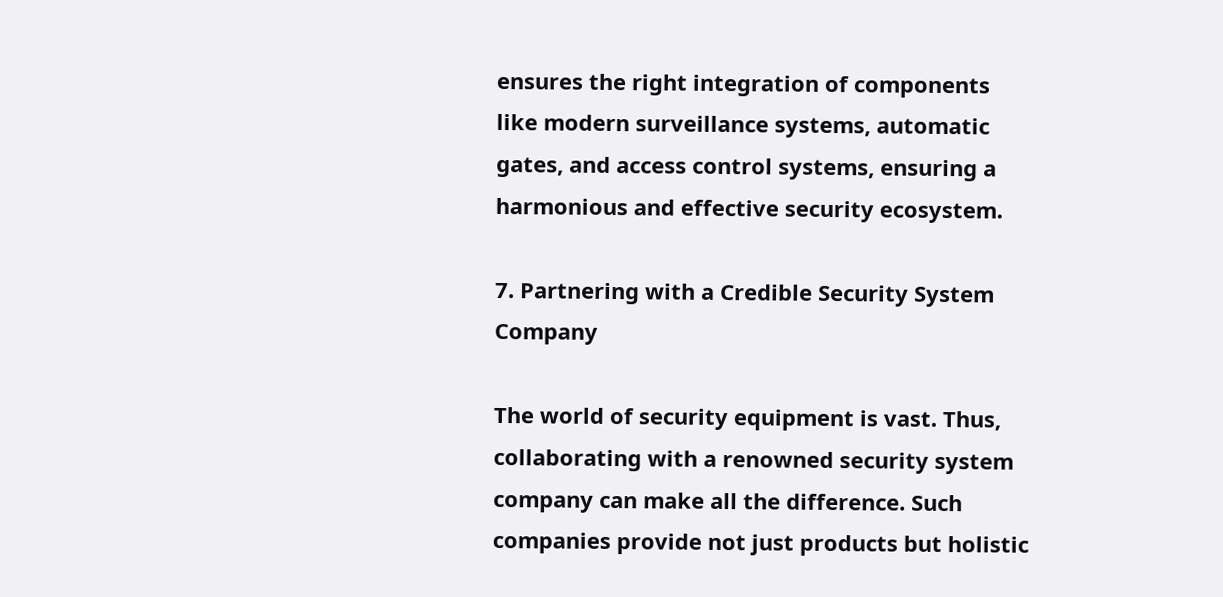ensures the right integration of components like modern surveillance systems, automatic gates, and access control systems, ensuring a harmonious and effective security ecosystem.

7. Partnering with a Credible Security System Company

The world of security equipment is vast. Thus, collaborating with a renowned security system company can make all the difference. Such companies provide not just products but holistic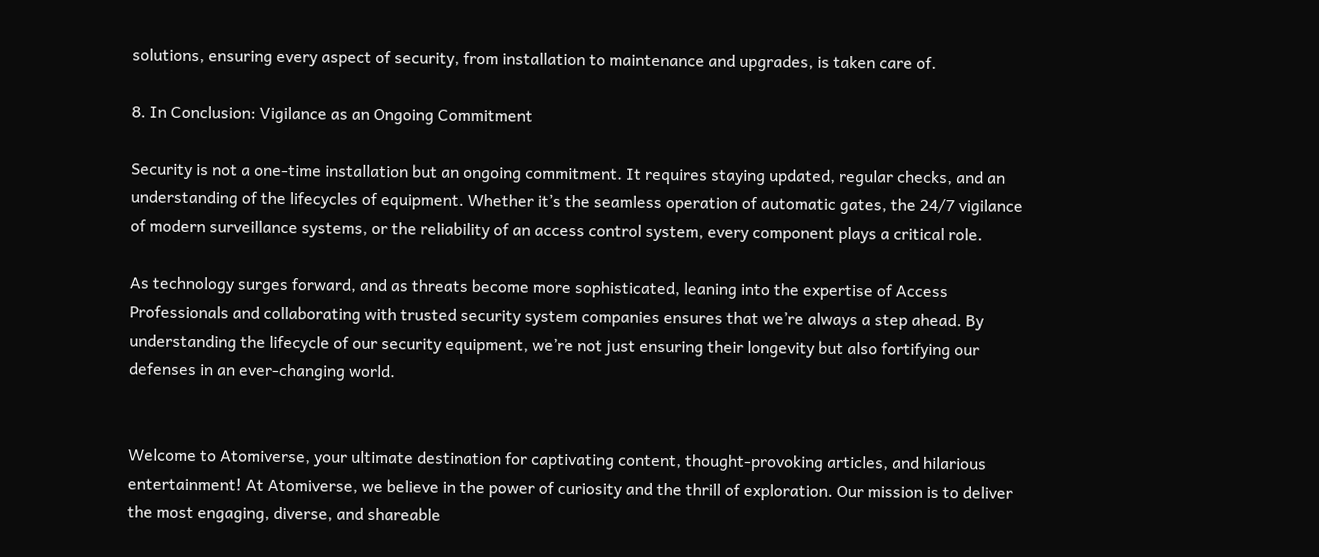solutions, ensuring every aspect of security, from installation to maintenance and upgrades, is taken care of.

8. In Conclusion: Vigilance as an Ongoing Commitment

Security is not a one-time installation but an ongoing commitment. It requires staying updated, regular checks, and an understanding of the lifecycles of equipment. Whether it’s the seamless operation of automatic gates, the 24/7 vigilance of modern surveillance systems, or the reliability of an access control system, every component plays a critical role.

As technology surges forward, and as threats become more sophisticated, leaning into the expertise of Access Professionals and collaborating with trusted security system companies ensures that we’re always a step ahead. By understanding the lifecycle of our security equipment, we’re not just ensuring their longevity but also fortifying our defenses in an ever-changing world.


Welcome to Atomiverse, your ultimate destination for captivating content, thought-provoking articles, and hilarious entertainment! At Atomiverse, we believe in the power of curiosity and the thrill of exploration. Our mission is to deliver the most engaging, diverse, and shareable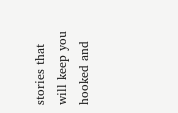stories that will keep you hooked and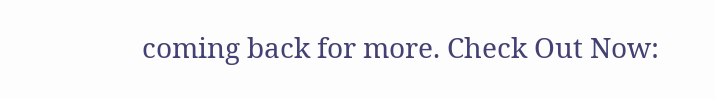coming back for more. Check Out Now: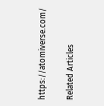https://atomiverse.com/

Related Articles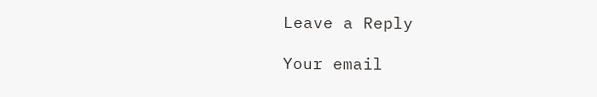Leave a Reply

Your email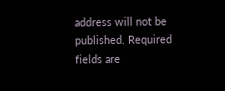address will not be published. Required fields are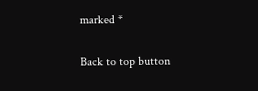marked *

Back to top button